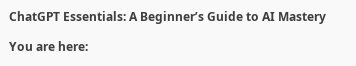ChatGPT Essentials: A Beginner’s Guide to AI Mastery

You are here: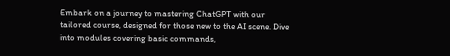Embark on a journey to mastering ChatGPT with our tailored course, designed for those new to the AI scene. Dive into modules covering basic commands,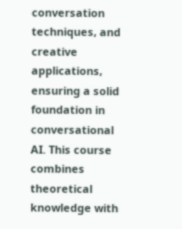conversation techniques, and creative applications, ensuring a solid foundation in conversational AI. This course combines theoretical knowledge with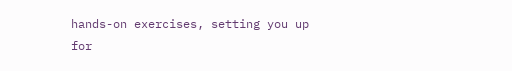hands-on exercises, setting you up for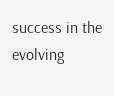success in the evolving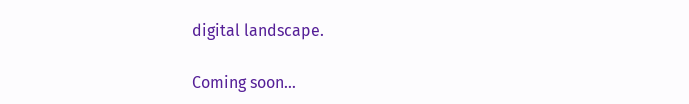digital landscape.

Coming soon…